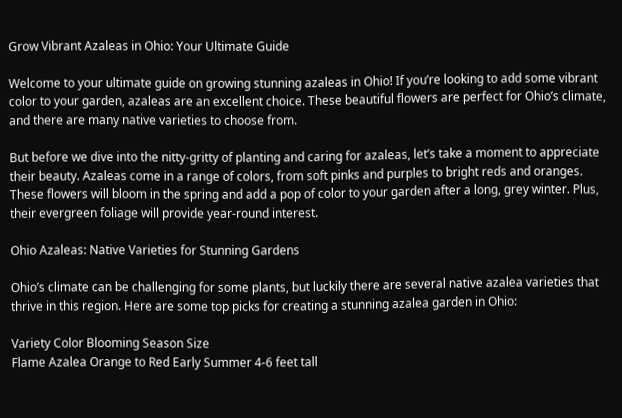Grow Vibrant Azaleas in Ohio: Your Ultimate Guide

Welcome to your ultimate guide on growing stunning azaleas in Ohio! If you’re looking to add some vibrant color to your garden, azaleas are an excellent choice. These beautiful flowers are perfect for Ohio’s climate, and there are many native varieties to choose from.

But before we dive into the nitty-gritty of planting and caring for azaleas, let’s take a moment to appreciate their beauty. Azaleas come in a range of colors, from soft pinks and purples to bright reds and oranges. These flowers will bloom in the spring and add a pop of color to your garden after a long, grey winter. Plus, their evergreen foliage will provide year-round interest.

Ohio Azaleas: Native Varieties for Stunning Gardens

Ohio’s climate can be challenging for some plants, but luckily there are several native azalea varieties that thrive in this region. Here are some top picks for creating a stunning azalea garden in Ohio:

Variety Color Blooming Season Size
Flame Azalea Orange to Red Early Summer 4-6 feet tall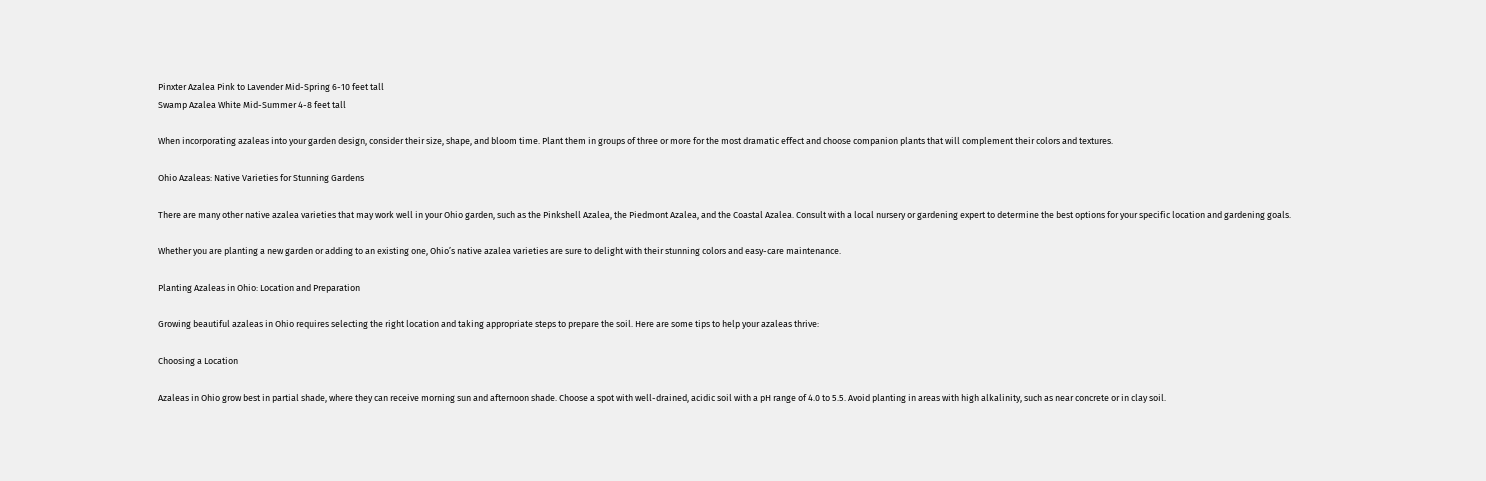Pinxter Azalea Pink to Lavender Mid-Spring 6-10 feet tall
Swamp Azalea White Mid-Summer 4-8 feet tall

When incorporating azaleas into your garden design, consider their size, shape, and bloom time. Plant them in groups of three or more for the most dramatic effect and choose companion plants that will complement their colors and textures.

Ohio Azaleas: Native Varieties for Stunning Gardens

There are many other native azalea varieties that may work well in your Ohio garden, such as the Pinkshell Azalea, the Piedmont Azalea, and the Coastal Azalea. Consult with a local nursery or gardening expert to determine the best options for your specific location and gardening goals.

Whether you are planting a new garden or adding to an existing one, Ohio’s native azalea varieties are sure to delight with their stunning colors and easy-care maintenance.

Planting Azaleas in Ohio: Location and Preparation

Growing beautiful azaleas in Ohio requires selecting the right location and taking appropriate steps to prepare the soil. Here are some tips to help your azaleas thrive:

Choosing a Location

Azaleas in Ohio grow best in partial shade, where they can receive morning sun and afternoon shade. Choose a spot with well-drained, acidic soil with a pH range of 4.0 to 5.5. Avoid planting in areas with high alkalinity, such as near concrete or in clay soil.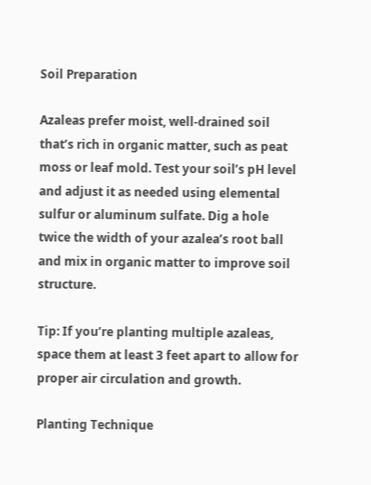Soil Preparation

Azaleas prefer moist, well-drained soil that’s rich in organic matter, such as peat moss or leaf mold. Test your soil’s pH level and adjust it as needed using elemental sulfur or aluminum sulfate. Dig a hole twice the width of your azalea’s root ball and mix in organic matter to improve soil structure.

Tip: If you’re planting multiple azaleas, space them at least 3 feet apart to allow for proper air circulation and growth.

Planting Technique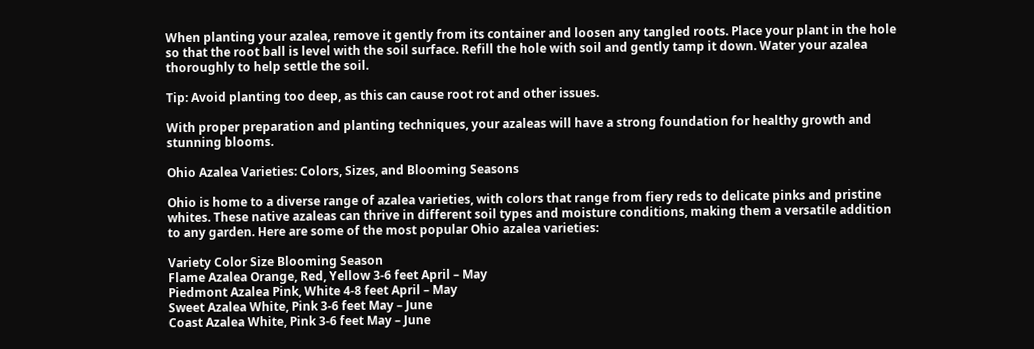When planting your azalea, remove it gently from its container and loosen any tangled roots. Place your plant in the hole so that the root ball is level with the soil surface. Refill the hole with soil and gently tamp it down. Water your azalea thoroughly to help settle the soil.

Tip: Avoid planting too deep, as this can cause root rot and other issues.

With proper preparation and planting techniques, your azaleas will have a strong foundation for healthy growth and stunning blooms.

Ohio Azalea Varieties: Colors, Sizes, and Blooming Seasons

Ohio is home to a diverse range of azalea varieties, with colors that range from fiery reds to delicate pinks and pristine whites. These native azaleas can thrive in different soil types and moisture conditions, making them a versatile addition to any garden. Here are some of the most popular Ohio azalea varieties:

Variety Color Size Blooming Season
Flame Azalea Orange, Red, Yellow 3-6 feet April – May
Piedmont Azalea Pink, White 4-8 feet April – May
Sweet Azalea White, Pink 3-6 feet May – June
Coast Azalea White, Pink 3-6 feet May – June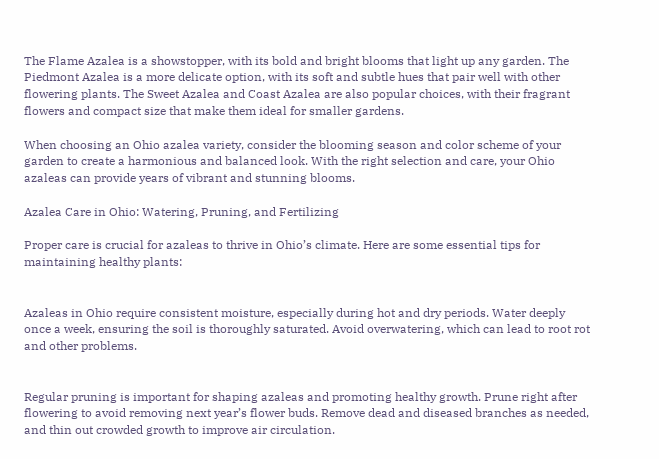The Flame Azalea is a showstopper, with its bold and bright blooms that light up any garden. The Piedmont Azalea is a more delicate option, with its soft and subtle hues that pair well with other flowering plants. The Sweet Azalea and Coast Azalea are also popular choices, with their fragrant flowers and compact size that make them ideal for smaller gardens.

When choosing an Ohio azalea variety, consider the blooming season and color scheme of your garden to create a harmonious and balanced look. With the right selection and care, your Ohio azaleas can provide years of vibrant and stunning blooms.

Azalea Care in Ohio: Watering, Pruning, and Fertilizing

Proper care is crucial for azaleas to thrive in Ohio’s climate. Here are some essential tips for maintaining healthy plants:


Azaleas in Ohio require consistent moisture, especially during hot and dry periods. Water deeply once a week, ensuring the soil is thoroughly saturated. Avoid overwatering, which can lead to root rot and other problems.


Regular pruning is important for shaping azaleas and promoting healthy growth. Prune right after flowering to avoid removing next year’s flower buds. Remove dead and diseased branches as needed, and thin out crowded growth to improve air circulation.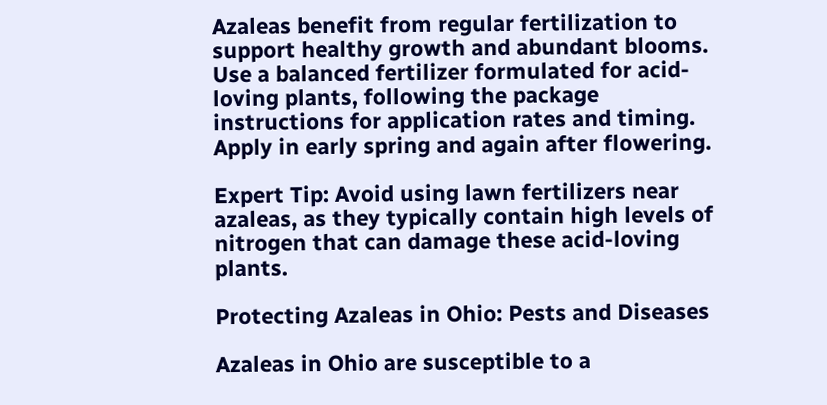Azaleas benefit from regular fertilization to support healthy growth and abundant blooms. Use a balanced fertilizer formulated for acid-loving plants, following the package instructions for application rates and timing. Apply in early spring and again after flowering.

Expert Tip: Avoid using lawn fertilizers near azaleas, as they typically contain high levels of nitrogen that can damage these acid-loving plants.

Protecting Azaleas in Ohio: Pests and Diseases

Azaleas in Ohio are susceptible to a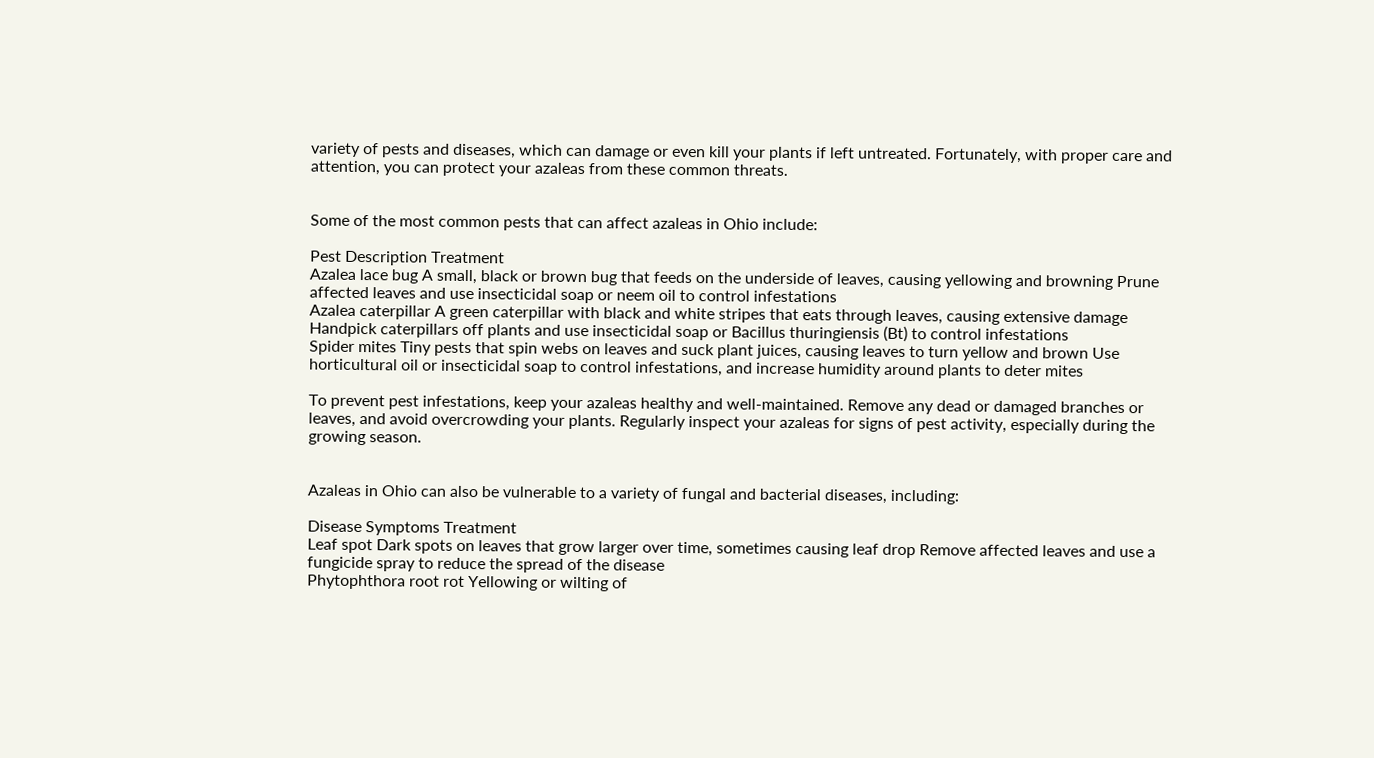variety of pests and diseases, which can damage or even kill your plants if left untreated. Fortunately, with proper care and attention, you can protect your azaleas from these common threats.


Some of the most common pests that can affect azaleas in Ohio include:

Pest Description Treatment
Azalea lace bug A small, black or brown bug that feeds on the underside of leaves, causing yellowing and browning Prune affected leaves and use insecticidal soap or neem oil to control infestations
Azalea caterpillar A green caterpillar with black and white stripes that eats through leaves, causing extensive damage Handpick caterpillars off plants and use insecticidal soap or Bacillus thuringiensis (Bt) to control infestations
Spider mites Tiny pests that spin webs on leaves and suck plant juices, causing leaves to turn yellow and brown Use horticultural oil or insecticidal soap to control infestations, and increase humidity around plants to deter mites

To prevent pest infestations, keep your azaleas healthy and well-maintained. Remove any dead or damaged branches or leaves, and avoid overcrowding your plants. Regularly inspect your azaleas for signs of pest activity, especially during the growing season.


Azaleas in Ohio can also be vulnerable to a variety of fungal and bacterial diseases, including:

Disease Symptoms Treatment
Leaf spot Dark spots on leaves that grow larger over time, sometimes causing leaf drop Remove affected leaves and use a fungicide spray to reduce the spread of the disease
Phytophthora root rot Yellowing or wilting of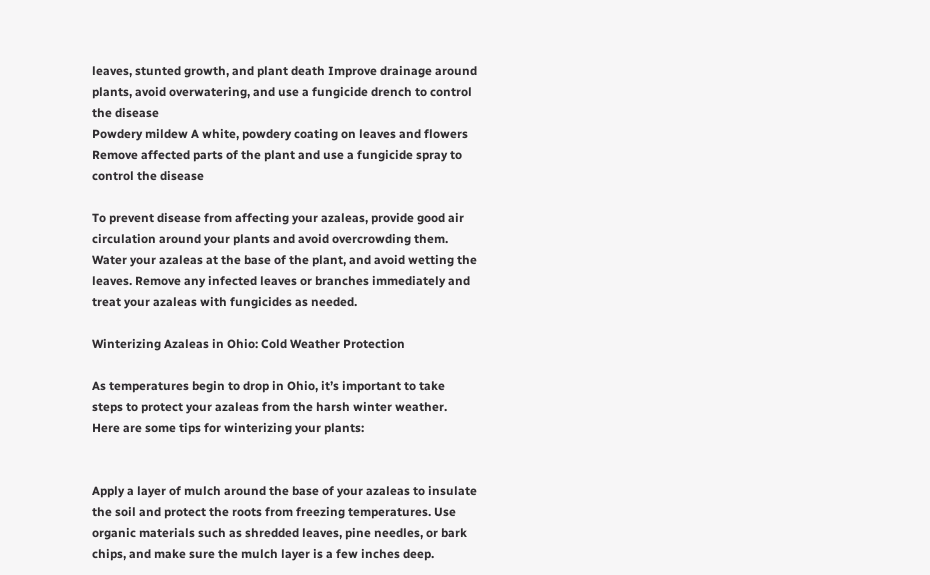leaves, stunted growth, and plant death Improve drainage around plants, avoid overwatering, and use a fungicide drench to control the disease
Powdery mildew A white, powdery coating on leaves and flowers Remove affected parts of the plant and use a fungicide spray to control the disease

To prevent disease from affecting your azaleas, provide good air circulation around your plants and avoid overcrowding them. Water your azaleas at the base of the plant, and avoid wetting the leaves. Remove any infected leaves or branches immediately and treat your azaleas with fungicides as needed.

Winterizing Azaleas in Ohio: Cold Weather Protection

As temperatures begin to drop in Ohio, it’s important to take steps to protect your azaleas from the harsh winter weather. Here are some tips for winterizing your plants:


Apply a layer of mulch around the base of your azaleas to insulate the soil and protect the roots from freezing temperatures. Use organic materials such as shredded leaves, pine needles, or bark chips, and make sure the mulch layer is a few inches deep.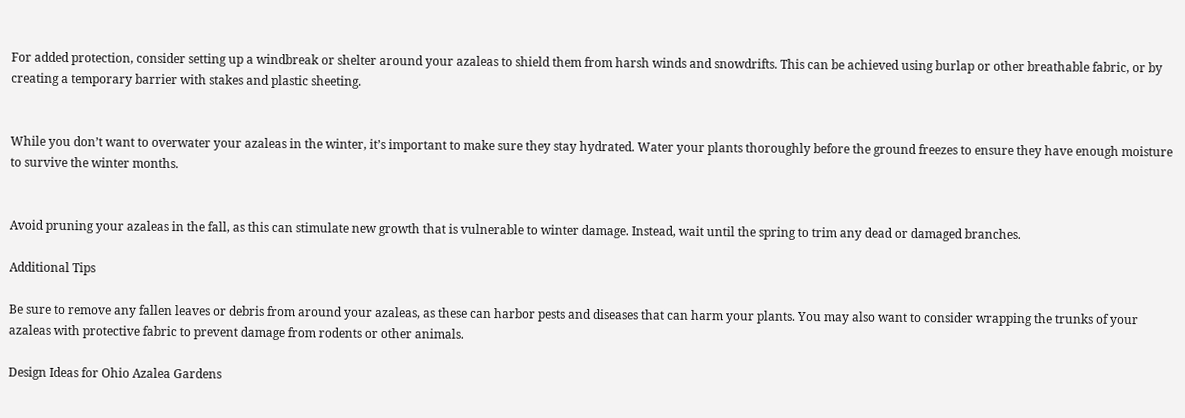For added protection, consider setting up a windbreak or shelter around your azaleas to shield them from harsh winds and snowdrifts. This can be achieved using burlap or other breathable fabric, or by creating a temporary barrier with stakes and plastic sheeting.


While you don’t want to overwater your azaleas in the winter, it’s important to make sure they stay hydrated. Water your plants thoroughly before the ground freezes to ensure they have enough moisture to survive the winter months.


Avoid pruning your azaleas in the fall, as this can stimulate new growth that is vulnerable to winter damage. Instead, wait until the spring to trim any dead or damaged branches.

Additional Tips

Be sure to remove any fallen leaves or debris from around your azaleas, as these can harbor pests and diseases that can harm your plants. You may also want to consider wrapping the trunks of your azaleas with protective fabric to prevent damage from rodents or other animals.

Design Ideas for Ohio Azalea Gardens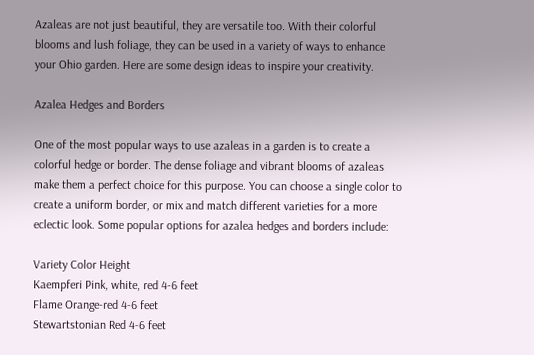Azaleas are not just beautiful, they are versatile too. With their colorful blooms and lush foliage, they can be used in a variety of ways to enhance your Ohio garden. Here are some design ideas to inspire your creativity.

Azalea Hedges and Borders

One of the most popular ways to use azaleas in a garden is to create a colorful hedge or border. The dense foliage and vibrant blooms of azaleas make them a perfect choice for this purpose. You can choose a single color to create a uniform border, or mix and match different varieties for a more eclectic look. Some popular options for azalea hedges and borders include:

Variety Color Height
Kaempferi Pink, white, red 4-6 feet
Flame Orange-red 4-6 feet
Stewartstonian Red 4-6 feet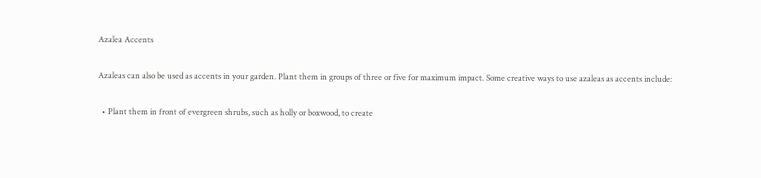Azalea Accents

Azaleas can also be used as accents in your garden. Plant them in groups of three or five for maximum impact. Some creative ways to use azaleas as accents include:

  • Plant them in front of evergreen shrubs, such as holly or boxwood, to create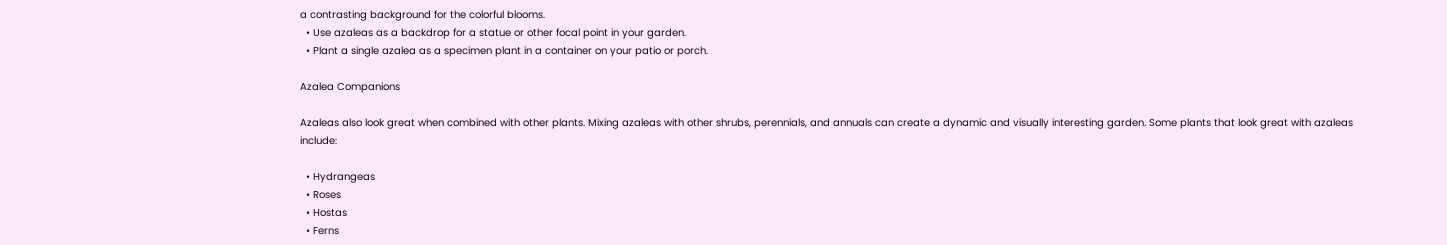a contrasting background for the colorful blooms.
  • Use azaleas as a backdrop for a statue or other focal point in your garden.
  • Plant a single azalea as a specimen plant in a container on your patio or porch.

Azalea Companions

Azaleas also look great when combined with other plants. Mixing azaleas with other shrubs, perennials, and annuals can create a dynamic and visually interesting garden. Some plants that look great with azaleas include:

  • Hydrangeas
  • Roses
  • Hostas
  • Ferns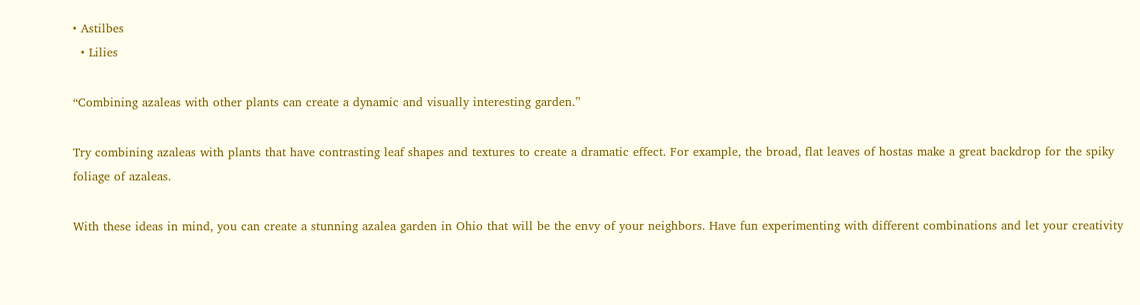• Astilbes
  • Lilies

“Combining azaleas with other plants can create a dynamic and visually interesting garden.”

Try combining azaleas with plants that have contrasting leaf shapes and textures to create a dramatic effect. For example, the broad, flat leaves of hostas make a great backdrop for the spiky foliage of azaleas.

With these ideas in mind, you can create a stunning azalea garden in Ohio that will be the envy of your neighbors. Have fun experimenting with different combinations and let your creativity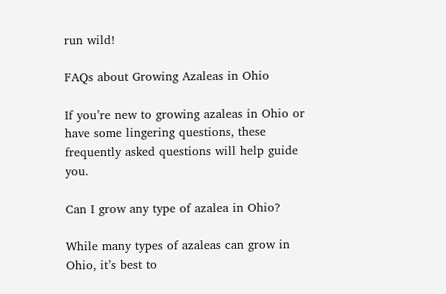run wild!

FAQs about Growing Azaleas in Ohio

If you’re new to growing azaleas in Ohio or have some lingering questions, these frequently asked questions will help guide you.

Can I grow any type of azalea in Ohio?

While many types of azaleas can grow in Ohio, it’s best to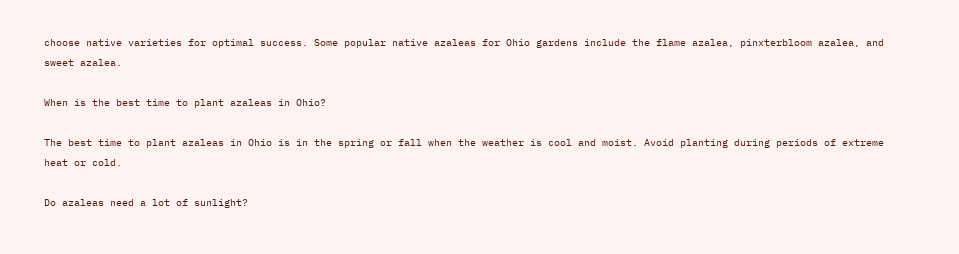choose native varieties for optimal success. Some popular native azaleas for Ohio gardens include the flame azalea, pinxterbloom azalea, and sweet azalea.

When is the best time to plant azaleas in Ohio?

The best time to plant azaleas in Ohio is in the spring or fall when the weather is cool and moist. Avoid planting during periods of extreme heat or cold.

Do azaleas need a lot of sunlight?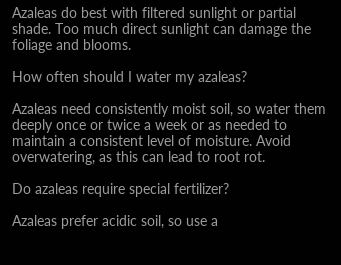Azaleas do best with filtered sunlight or partial shade. Too much direct sunlight can damage the foliage and blooms.

How often should I water my azaleas?

Azaleas need consistently moist soil, so water them deeply once or twice a week or as needed to maintain a consistent level of moisture. Avoid overwatering, as this can lead to root rot.

Do azaleas require special fertilizer?

Azaleas prefer acidic soil, so use a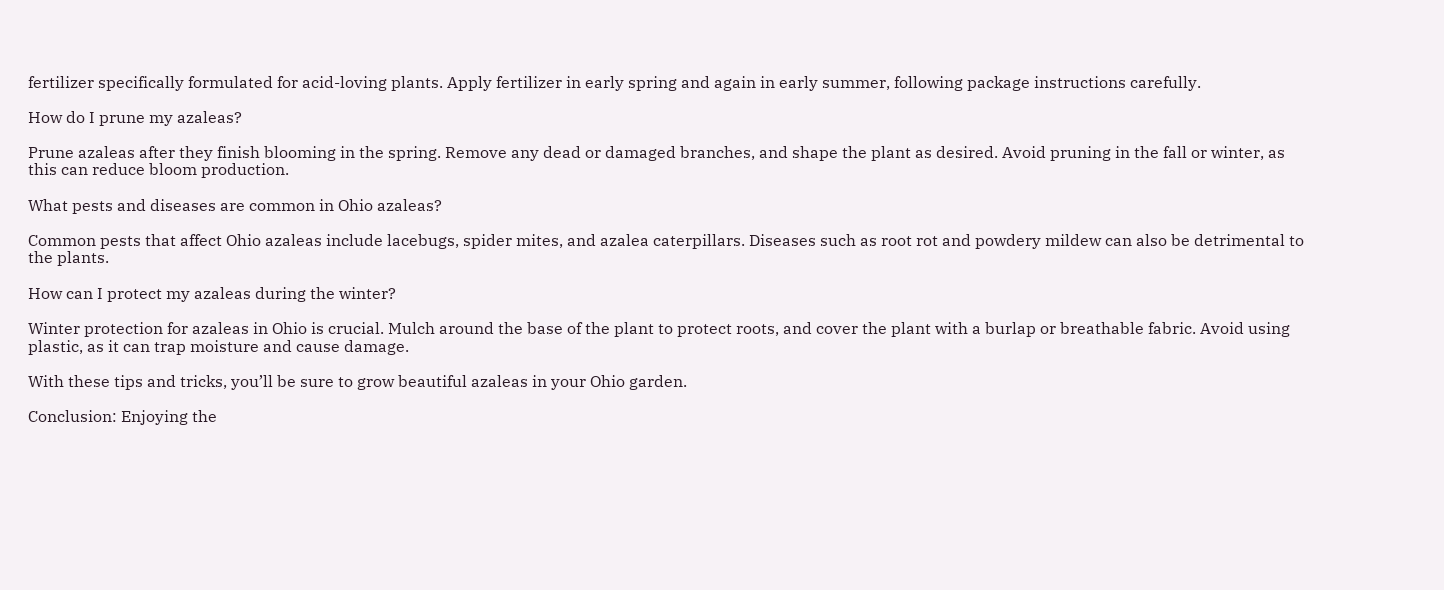fertilizer specifically formulated for acid-loving plants. Apply fertilizer in early spring and again in early summer, following package instructions carefully.

How do I prune my azaleas?

Prune azaleas after they finish blooming in the spring. Remove any dead or damaged branches, and shape the plant as desired. Avoid pruning in the fall or winter, as this can reduce bloom production.

What pests and diseases are common in Ohio azaleas?

Common pests that affect Ohio azaleas include lacebugs, spider mites, and azalea caterpillars. Diseases such as root rot and powdery mildew can also be detrimental to the plants.

How can I protect my azaleas during the winter?

Winter protection for azaleas in Ohio is crucial. Mulch around the base of the plant to protect roots, and cover the plant with a burlap or breathable fabric. Avoid using plastic, as it can trap moisture and cause damage.

With these tips and tricks, you’ll be sure to grow beautiful azaleas in your Ohio garden.

Conclusion: Enjoying the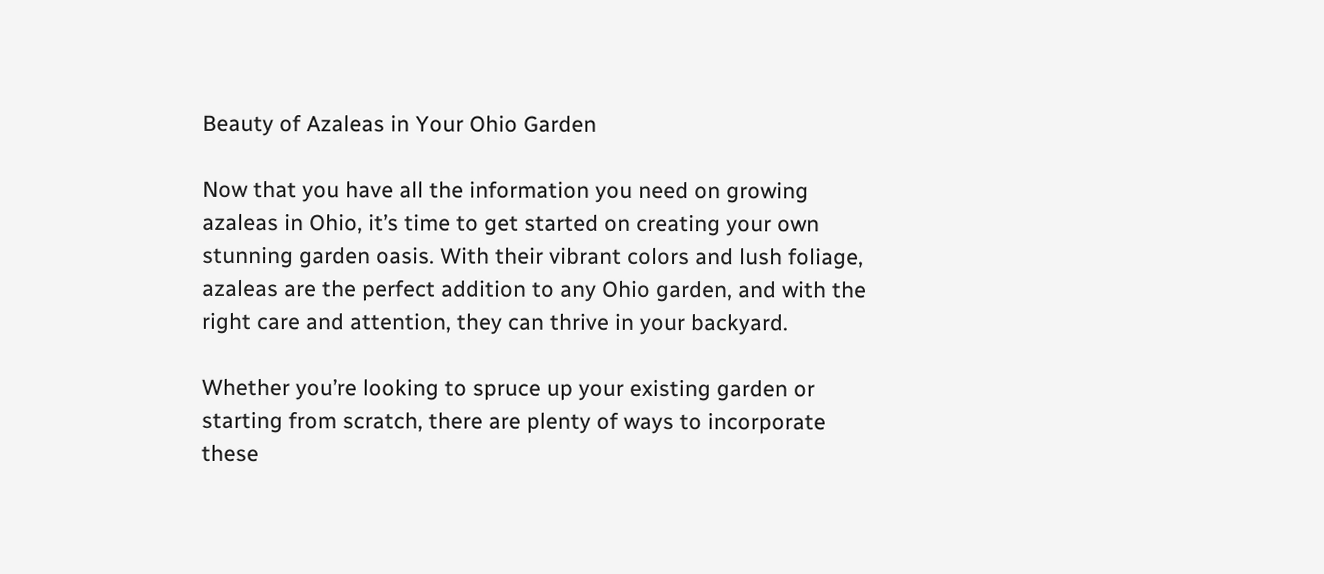Beauty of Azaleas in Your Ohio Garden

Now that you have all the information you need on growing azaleas in Ohio, it’s time to get started on creating your own stunning garden oasis. With their vibrant colors and lush foliage, azaleas are the perfect addition to any Ohio garden, and with the right care and attention, they can thrive in your backyard.

Whether you’re looking to spruce up your existing garden or starting from scratch, there are plenty of ways to incorporate these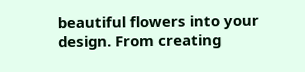beautiful flowers into your design. From creating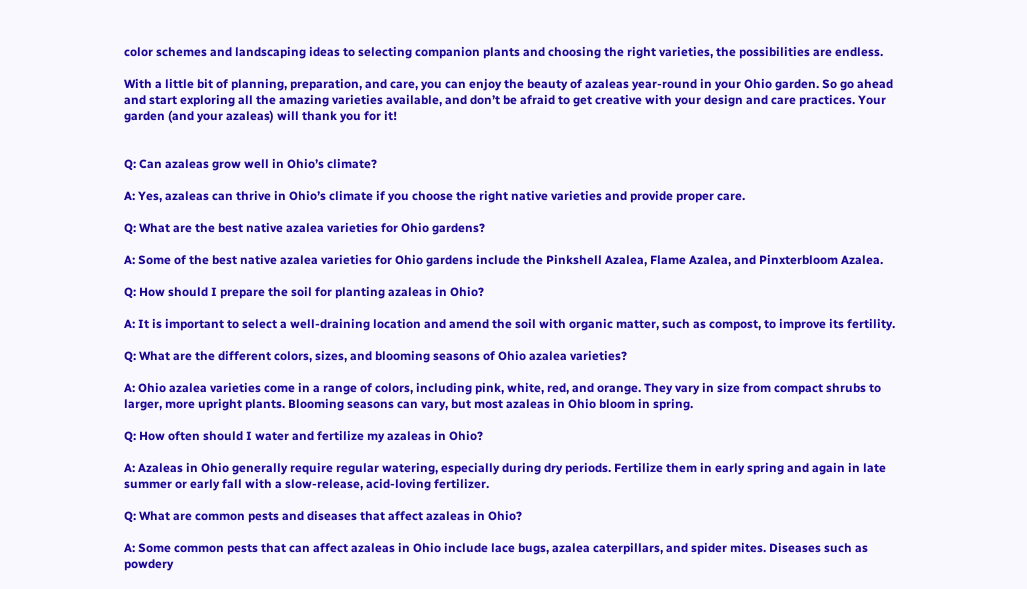color schemes and landscaping ideas to selecting companion plants and choosing the right varieties, the possibilities are endless.

With a little bit of planning, preparation, and care, you can enjoy the beauty of azaleas year-round in your Ohio garden. So go ahead and start exploring all the amazing varieties available, and don’t be afraid to get creative with your design and care practices. Your garden (and your azaleas) will thank you for it!


Q: Can azaleas grow well in Ohio’s climate?

A: Yes, azaleas can thrive in Ohio’s climate if you choose the right native varieties and provide proper care.

Q: What are the best native azalea varieties for Ohio gardens?

A: Some of the best native azalea varieties for Ohio gardens include the Pinkshell Azalea, Flame Azalea, and Pinxterbloom Azalea.

Q: How should I prepare the soil for planting azaleas in Ohio?

A: It is important to select a well-draining location and amend the soil with organic matter, such as compost, to improve its fertility.

Q: What are the different colors, sizes, and blooming seasons of Ohio azalea varieties?

A: Ohio azalea varieties come in a range of colors, including pink, white, red, and orange. They vary in size from compact shrubs to larger, more upright plants. Blooming seasons can vary, but most azaleas in Ohio bloom in spring.

Q: How often should I water and fertilize my azaleas in Ohio?

A: Azaleas in Ohio generally require regular watering, especially during dry periods. Fertilize them in early spring and again in late summer or early fall with a slow-release, acid-loving fertilizer.

Q: What are common pests and diseases that affect azaleas in Ohio?

A: Some common pests that can affect azaleas in Ohio include lace bugs, azalea caterpillars, and spider mites. Diseases such as powdery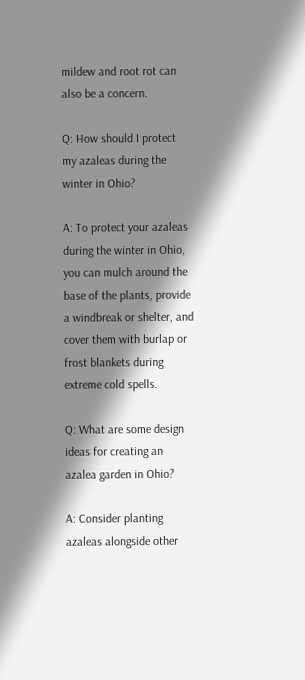mildew and root rot can also be a concern.

Q: How should I protect my azaleas during the winter in Ohio?

A: To protect your azaleas during the winter in Ohio, you can mulch around the base of the plants, provide a windbreak or shelter, and cover them with burlap or frost blankets during extreme cold spells.

Q: What are some design ideas for creating an azalea garden in Ohio?

A: Consider planting azaleas alongside other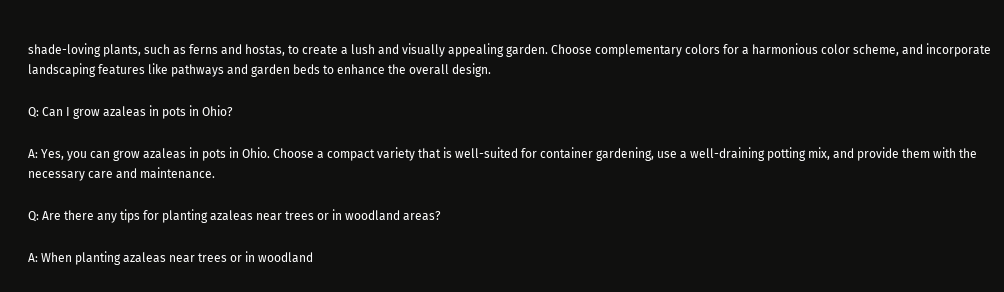shade-loving plants, such as ferns and hostas, to create a lush and visually appealing garden. Choose complementary colors for a harmonious color scheme, and incorporate landscaping features like pathways and garden beds to enhance the overall design.

Q: Can I grow azaleas in pots in Ohio?

A: Yes, you can grow azaleas in pots in Ohio. Choose a compact variety that is well-suited for container gardening, use a well-draining potting mix, and provide them with the necessary care and maintenance.

Q: Are there any tips for planting azaleas near trees or in woodland areas?

A: When planting azaleas near trees or in woodland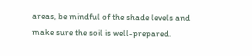areas, be mindful of the shade levels and make sure the soil is well-prepared.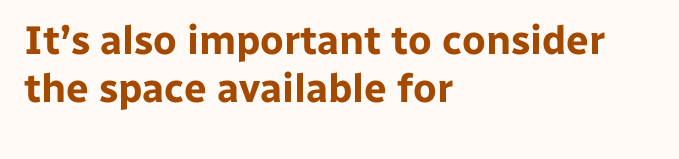It’s also important to consider the space available for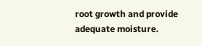root growth and provide adequate moisture.